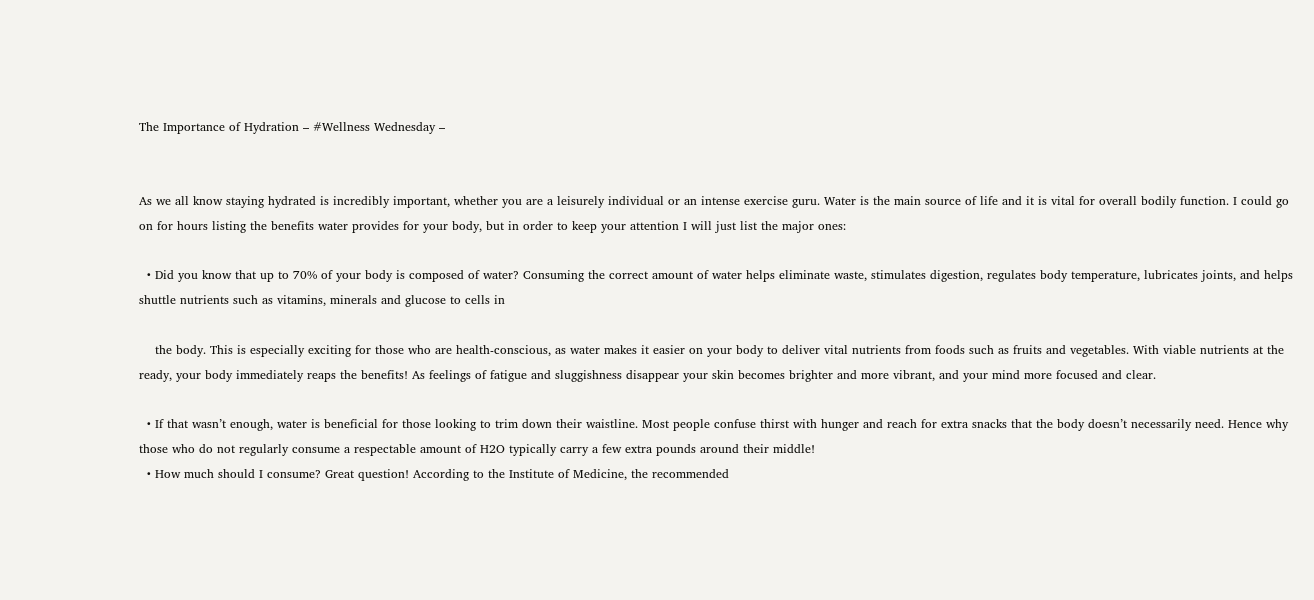The Importance of Hydration – #Wellness Wednesday –


As we all know staying hydrated is incredibly important, whether you are a leisurely individual or an intense exercise guru. Water is the main source of life and it is vital for overall bodily function. I could go on for hours listing the benefits water provides for your body, but in order to keep your attention I will just list the major ones:

  • Did you know that up to 70% of your body is composed of water? Consuming the correct amount of water helps eliminate waste, stimulates digestion, regulates body temperature, lubricates joints, and helps shuttle nutrients such as vitamins, minerals and glucose to cells in

    the body. This is especially exciting for those who are health-conscious, as water makes it easier on your body to deliver vital nutrients from foods such as fruits and vegetables. With viable nutrients at the ready, your body immediately reaps the benefits! As feelings of fatigue and sluggishness disappear your skin becomes brighter and more vibrant, and your mind more focused and clear.

  • If that wasn’t enough, water is beneficial for those looking to trim down their waistline. Most people confuse thirst with hunger and reach for extra snacks that the body doesn’t necessarily need. Hence why those who do not regularly consume a respectable amount of H2O typically carry a few extra pounds around their middle!
  • How much should I consume? Great question! According to the Institute of Medicine, the recommended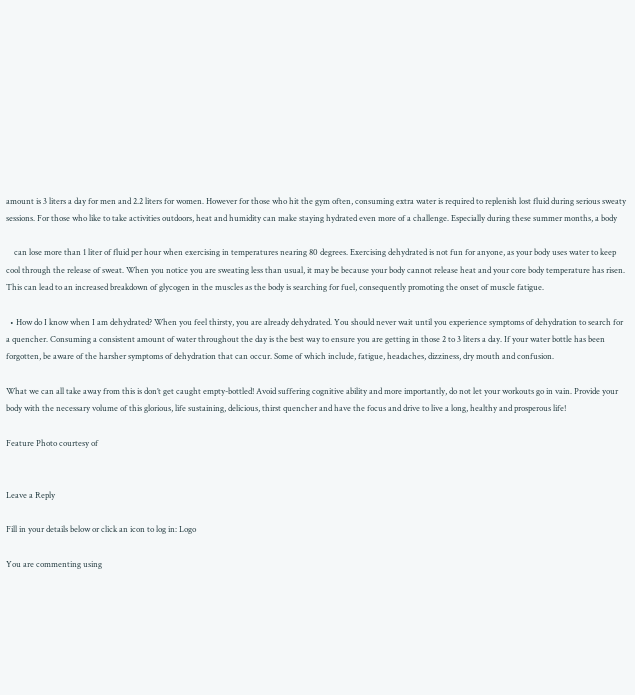amount is 3 liters a day for men and 2.2 liters for women. However for those who hit the gym often, consuming extra water is required to replenish lost fluid during serious sweaty sessions. For those who like to take activities outdoors, heat and humidity can make staying hydrated even more of a challenge. Especially during these summer months, a body

    can lose more than 1 liter of fluid per hour when exercising in temperatures nearing 80 degrees. Exercising dehydrated is not fun for anyone, as your body uses water to keep cool through the release of sweat. When you notice you are sweating less than usual, it may be because your body cannot release heat and your core body temperature has risen. This can lead to an increased breakdown of glycogen in the muscles as the body is searching for fuel, consequently promoting the onset of muscle fatigue.

  • How do I know when I am dehydrated? When you feel thirsty, you are already dehydrated. You should never wait until you experience symptoms of dehydration to search for a quencher. Consuming a consistent amount of water throughout the day is the best way to ensure you are getting in those 2 to 3 liters a day. If your water bottle has been forgotten, be aware of the harsher symptoms of dehydration that can occur. Some of which include, fatigue, headaches, dizziness, dry mouth and confusion.

What we can all take away from this is don’t get caught empty-bottled! Avoid suffering cognitive ability and more importantly, do not let your workouts go in vain. Provide your body with the necessary volume of this glorious, life sustaining, delicious, thirst quencher and have the focus and drive to live a long, healthy and prosperous life!

Feature Photo courtesy of


Leave a Reply

Fill in your details below or click an icon to log in: Logo

You are commenting using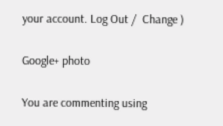your account. Log Out /  Change )

Google+ photo

You are commenting using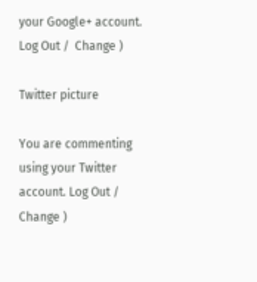your Google+ account. Log Out /  Change )

Twitter picture

You are commenting using your Twitter account. Log Out /  Change )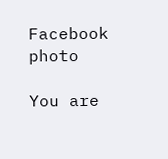Facebook photo

You are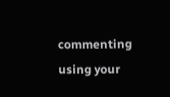commenting using your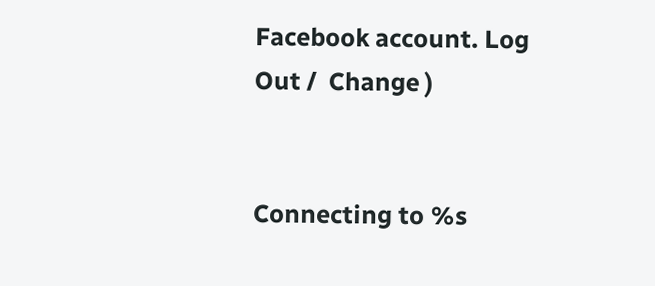Facebook account. Log Out /  Change )


Connecting to %s